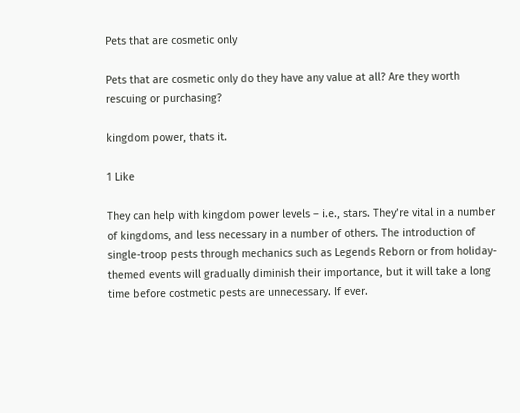Pets that are cosmetic only

Pets that are cosmetic only do they have any value at all? Are they worth rescuing or purchasing?

kingdom power, thats it.

1 Like

They can help with kingdom power levels – i.e., stars. They’re vital in a number of kingdoms, and less necessary in a number of others. The introduction of single-troop pests through mechanics such as Legends Reborn or from holiday-themed events will gradually diminish their importance, but it will take a long time before costmetic pests are unnecessary. If ever.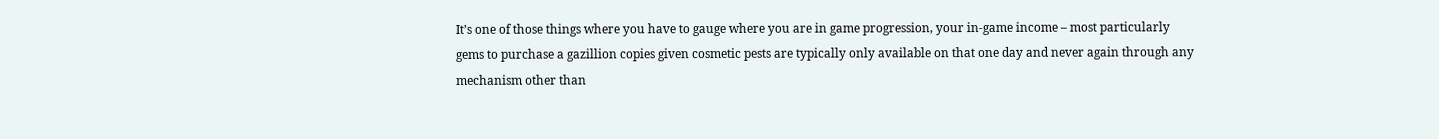It’s one of those things where you have to gauge where you are in game progression, your in-game income – most particularly gems to purchase a gazillion copies given cosmetic pests are typically only available on that one day and never again through any mechanism other than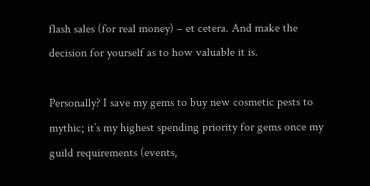flash sales (for real money) – et cetera. And make the decision for yourself as to how valuable it is.

Personally? I save my gems to buy new cosmetic pests to mythic; it’s my highest spending priority for gems once my guild requirements (events,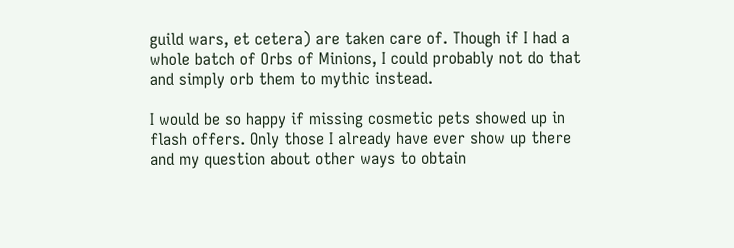guild wars, et cetera) are taken care of. Though if I had a whole batch of Orbs of Minions, I could probably not do that and simply orb them to mythic instead.

I would be so happy if missing cosmetic pets showed up in flash offers. Only those I already have ever show up there and my question about other ways to obtain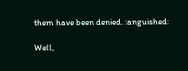them have been denied. :anguished:

Well,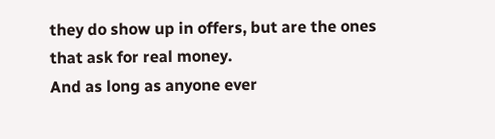they do show up in offers, but are the ones that ask for real money.
And as long as anyone ever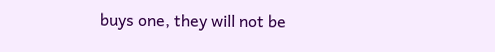buys one, they will not be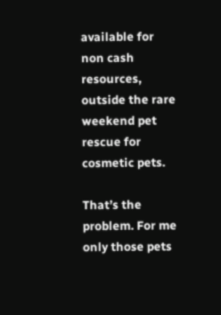available for non cash resources, outside the rare weekend pet rescue for cosmetic pets.

That’s the problem. For me only those pets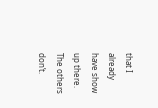that I already have show up there. The others don’t.